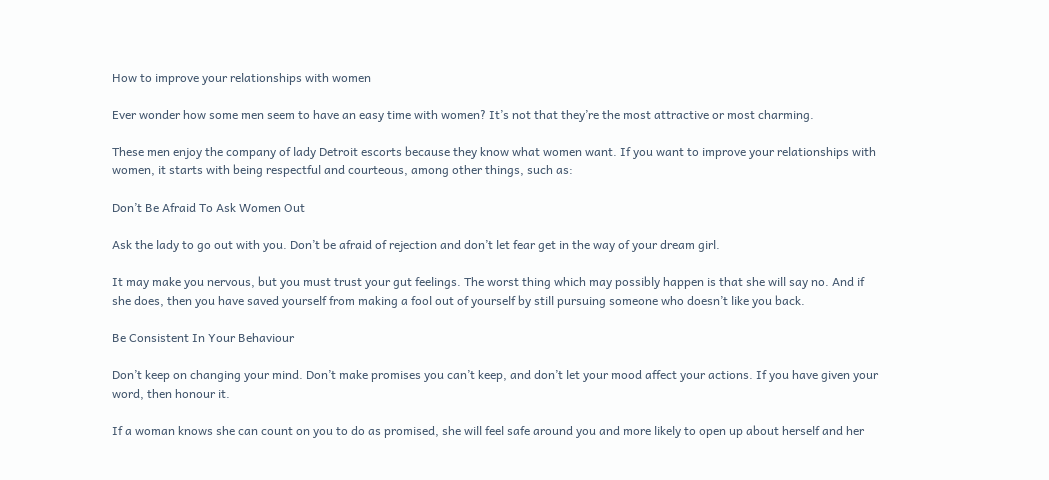How to improve your relationships with women

Ever wonder how some men seem to have an easy time with women? It’s not that they’re the most attractive or most charming.

These men enjoy the company of lady Detroit escorts because they know what women want. If you want to improve your relationships with women, it starts with being respectful and courteous, among other things, such as:

Don’t Be Afraid To Ask Women Out

Ask the lady to go out with you. Don’t be afraid of rejection and don’t let fear get in the way of your dream girl.

It may make you nervous, but you must trust your gut feelings. The worst thing which may possibly happen is that she will say no. And if she does, then you have saved yourself from making a fool out of yourself by still pursuing someone who doesn’t like you back.

Be Consistent In Your Behaviour

Don’t keep on changing your mind. Don’t make promises you can’t keep, and don’t let your mood affect your actions. If you have given your word, then honour it.

If a woman knows she can count on you to do as promised, she will feel safe around you and more likely to open up about herself and her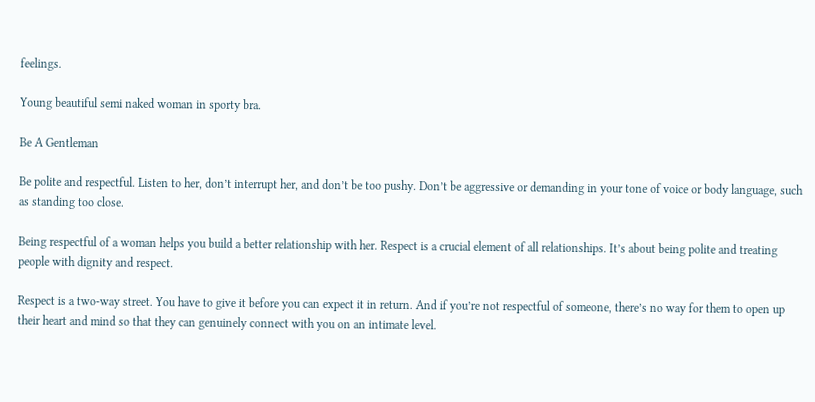feelings.

Young beautiful semi naked woman in sporty bra.

Be A Gentleman

Be polite and respectful. Listen to her, don’t interrupt her, and don’t be too pushy. Don’t be aggressive or demanding in your tone of voice or body language, such as standing too close.

Being respectful of a woman helps you build a better relationship with her. Respect is a crucial element of all relationships. It’s about being polite and treating people with dignity and respect.

Respect is a two-way street. You have to give it before you can expect it in return. And if you’re not respectful of someone, there’s no way for them to open up their heart and mind so that they can genuinely connect with you on an intimate level.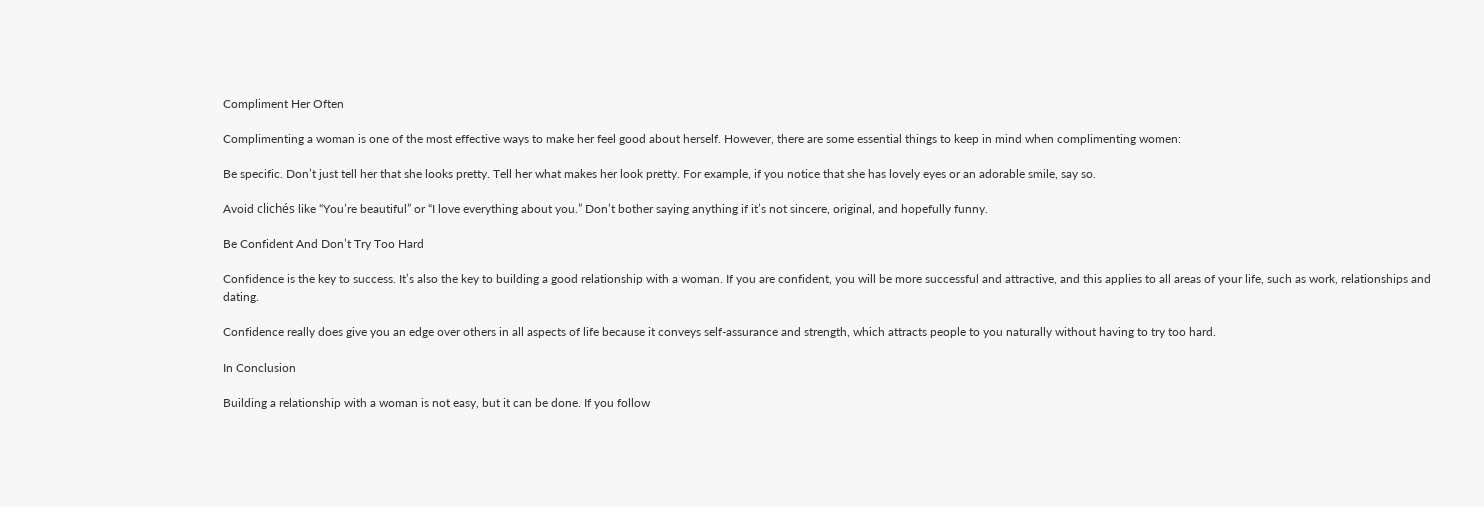Compliment Her Often

Complimenting a woman is one of the most effective ways to make her feel good about herself. However, there are some essential things to keep in mind when complimenting women:

Be specific. Don’t just tell her that she looks pretty. Tell her what makes her look pretty. For example, if you notice that she has lovely eyes or an adorable smile, say so.

Avoid clichés like “You’re beautiful” or “I love everything about you.” Don’t bother saying anything if it’s not sincere, original, and hopefully funny.

Be Confident And Don’t Try Too Hard

Confidence is the key to success. It’s also the key to building a good relationship with a woman. If you are confident, you will be more successful and attractive, and this applies to all areas of your life, such as work, relationships and dating.

Confidence really does give you an edge over others in all aspects of life because it conveys self-assurance and strength, which attracts people to you naturally without having to try too hard.

In Conclusion

Building a relationship with a woman is not easy, but it can be done. If you follow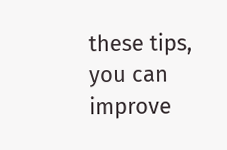these tips, you can improve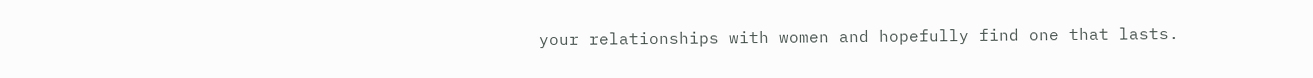your relationships with women and hopefully find one that lasts.